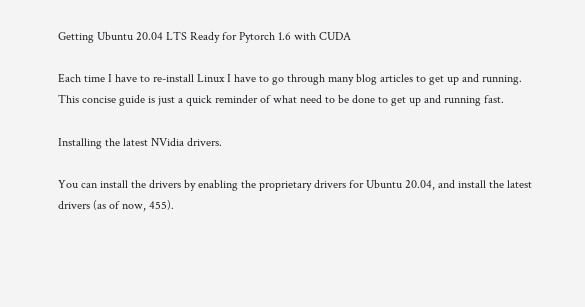Getting Ubuntu 20.04 LTS Ready for Pytorch 1.6 with CUDA

Each time I have to re-install Linux I have to go through many blog articles to get up and running. This concise guide is just a quick reminder of what need to be done to get up and running fast.

Installing the latest NVidia drivers.

You can install the drivers by enabling the proprietary drivers for Ubuntu 20.04, and install the latest drivers (as of now, 455).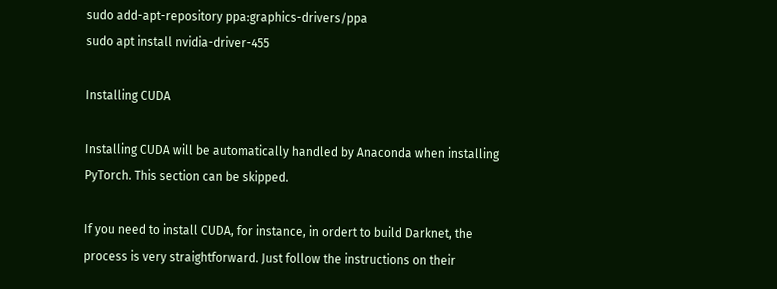sudo add-apt-repository ppa:graphics-drivers/ppa
sudo apt install nvidia-driver-455

Installing CUDA

Installing CUDA will be automatically handled by Anaconda when installing PyTorch. This section can be skipped.

If you need to install CUDA, for instance, in ordert to build Darknet, the process is very straightforward. Just follow the instructions on their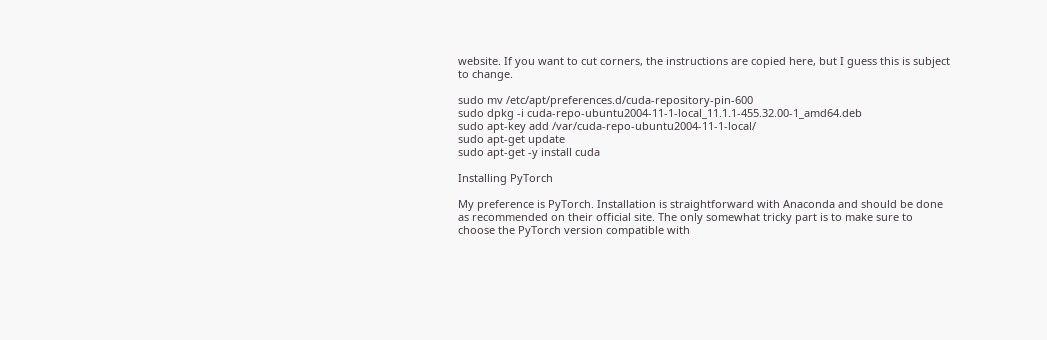website. If you want to cut corners, the instructions are copied here, but I guess this is subject to change.

sudo mv /etc/apt/preferences.d/cuda-repository-pin-600
sudo dpkg -i cuda-repo-ubuntu2004-11-1-local_11.1.1-455.32.00-1_amd64.deb
sudo apt-key add /var/cuda-repo-ubuntu2004-11-1-local/
sudo apt-get update
sudo apt-get -y install cuda

Installing PyTorch

My preference is PyTorch. Installation is straightforward with Anaconda and should be done as recommended on their official site. The only somewhat tricky part is to make sure to choose the PyTorch version compatible with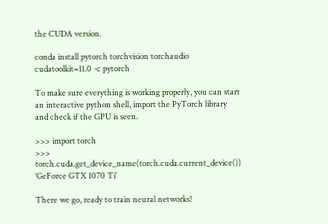the CUDA version.

conda install pytorch torchvision torchaudio cudatoolkit=11.0 -c pytorch

To make sure everything is working properly, you can start an interactive python shell, import the PyTorch library and check if the GPU is seen.

>>> import torch
>>> torch.cuda.get_device_name(torch.cuda.current_device())
‘GeForce GTX 1070 Ti’

There we go, ready to train neural networks!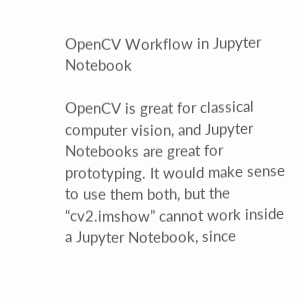OpenCV Workflow in Jupyter Notebook

OpenCV is great for classical computer vision, and Jupyter Notebooks are great for prototyping. It would make sense to use them both, but the “cv2.imshow” cannot work inside a Jupyter Notebook, since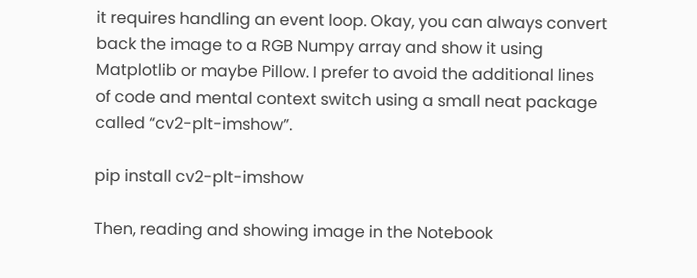it requires handling an event loop. Okay, you can always convert back the image to a RGB Numpy array and show it using Matplotlib or maybe Pillow. I prefer to avoid the additional lines of code and mental context switch using a small neat package called “cv2-plt-imshow”.

pip install cv2-plt-imshow

Then, reading and showing image in the Notebook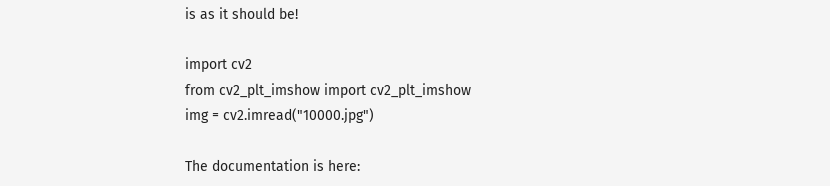is as it should be!

import cv2
from cv2_plt_imshow import cv2_plt_imshow
img = cv2.imread("10000.jpg")

The documentation is here: